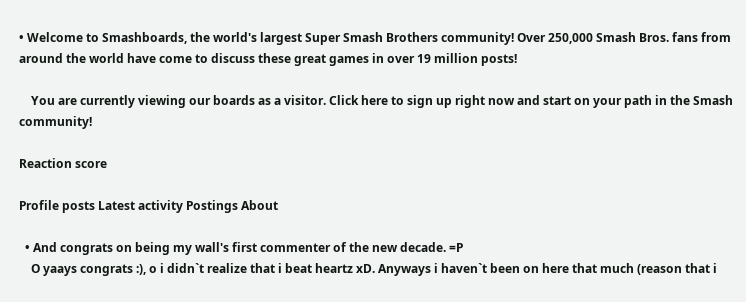• Welcome to Smashboards, the world's largest Super Smash Brothers community! Over 250,000 Smash Bros. fans from around the world have come to discuss these great games in over 19 million posts!

    You are currently viewing our boards as a visitor. Click here to sign up right now and start on your path in the Smash community!

Reaction score

Profile posts Latest activity Postings About

  • And congrats on being my wall's first commenter of the new decade. =P
    O yaays congrats :), o i didn`t realize that i beat heartz xD. Anyways i haven`t been on here that much (reason that i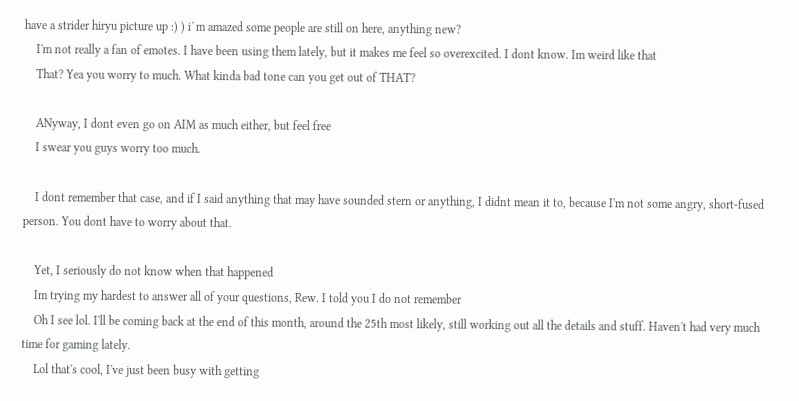have a strider hiryu picture up :) ) i`m amazed some people are still on here, anything new?
    I'm not really a fan of emotes. I have been using them lately, but it makes me feel so overexcited. I dont know. Im weird like that
    That? Yea you worry to much. What kinda bad tone can you get out of THAT?

    ANyway, I dont even go on AIM as much either, but feel free
    I swear you guys worry too much.

    I dont remember that case, and if I said anything that may have sounded stern or anything, I didnt mean it to, because I'm not some angry, short-fused person. You dont have to worry about that.

    Yet, I seriously do not know when that happened
    Im trying my hardest to answer all of your questions, Rew. I told you I do not remember
    Oh I see lol. I'll be coming back at the end of this month, around the 25th most likely, still working out all the details and stuff. Haven't had very much time for gaming lately.
    Lol that's cool, I've just been busy with getting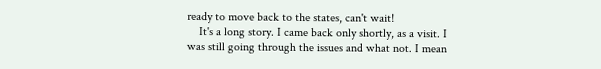ready to move back to the states, can't wait!
    It's a long story. I came back only shortly, as a visit. I was still going through the issues and what not. I mean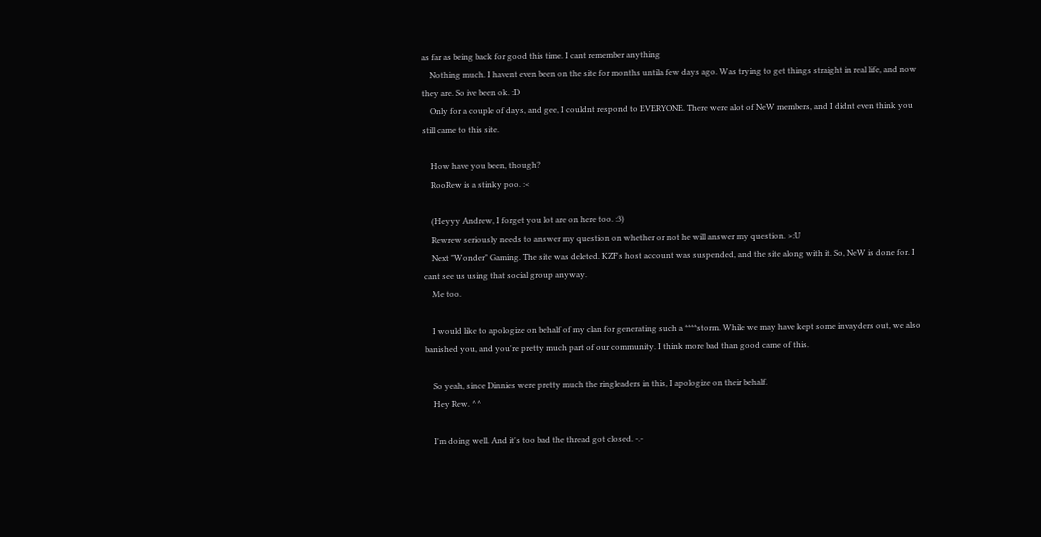as far as being back for good this time. I cant remember anything
    Nothing much. I havent even been on the site for months untila few days ago. Was trying to get things straight in real life, and now they are. So ive been ok. :D
    Only for a couple of days, and gee, I couldnt respond to EVERYONE. There were alot of NeW members, and I didnt even think you still came to this site.

    How have you been, though?
    RooRew is a stinky poo. :<

    (Heyyy Andrew, I forget you lot are on here too. :3)
    Rewrew seriously needs to answer my question on whether or not he will answer my question. >:U
    Next "Wonder" Gaming. The site was deleted. KZF's host account was suspended, and the site along with it. So, NeW is done for. I cant see us using that social group anyway.
    Me too.

    I would like to apologize on behalf of my clan for generating such a ****storm. While we may have kept some invayders out, we also banished you, and you're pretty much part of our community. I think more bad than good came of this.

    So yeah, since Dinnies were pretty much the ringleaders in this, I apologize on their behalf.
    Hey Rew. ^^

    I'm doing well. And it's too bad the thread got closed. -.-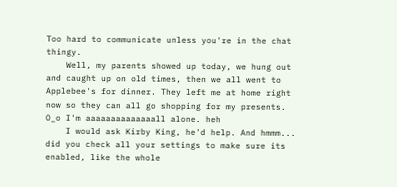Too hard to communicate unless you're in the chat thingy.
    Well, my parents showed up today, we hung out and caught up on old times, then we all went to Applebee's for dinner. They left me at home right now so they can all go shopping for my presents. O_o I'm aaaaaaaaaaaaaall alone. heh
    I would ask Kirby King, he'd help. And hmmm... did you check all your settings to make sure its enabled, like the whole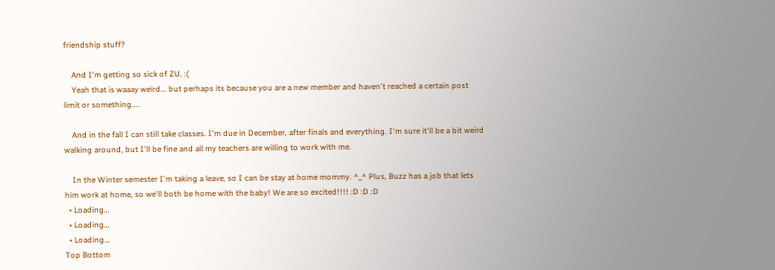friendship stuff?

    And I'm getting so sick of ZU. :(
    Yeah that is waaay weird... but perhaps its because you are a new member and haven't reached a certain post limit or something....

    And in the fall I can still take classes. I'm due in December, after finals and everything. I'm sure it'll be a bit weird walking around, but I'll be fine and all my teachers are willing to work with me.

    In the Winter semester I'm taking a leave, so I can be stay at home mommy. ^_^ Plus, Buzz has a job that lets him work at home, so we'll both be home with the baby! We are so excited!!!! :D :D :D
  • Loading…
  • Loading…
  • Loading…
Top Bottom